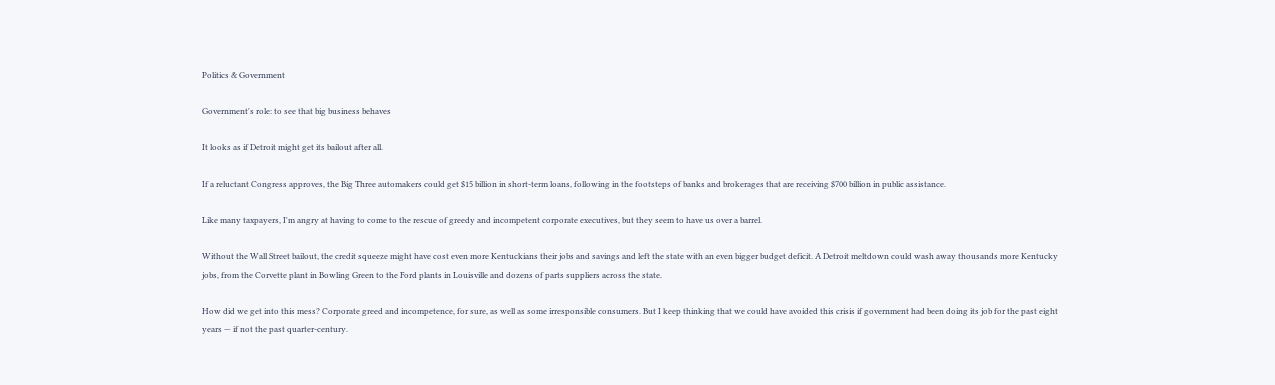Politics & Government

Government's role: to see that big business behaves

It looks as if Detroit might get its bailout after all.

If a reluctant Congress approves, the Big Three automakers could get $15 billion in short-term loans, following in the footsteps of banks and brokerages that are receiving $700 billion in public assistance.

Like many taxpayers, I'm angry at having to come to the rescue of greedy and incompetent corporate executives, but they seem to have us over a barrel.

Without the Wall Street bailout, the credit squeeze might have cost even more Kentuckians their jobs and savings and left the state with an even bigger budget deficit. A Detroit meltdown could wash away thousands more Kentucky jobs, from the Corvette plant in Bowling Green to the Ford plants in Louisville and dozens of parts suppliers across the state.

How did we get into this mess? Corporate greed and incompetence, for sure, as well as some irresponsible consumers. But I keep thinking that we could have avoided this crisis if government had been doing its job for the past eight years — if not the past quarter-century.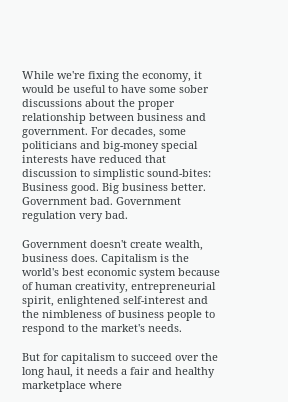While we're fixing the economy, it would be useful to have some sober discussions about the proper relationship between business and government. For decades, some politicians and big-money special interests have reduced that discussion to simplistic sound-bites: Business good. Big business better. Government bad. Government regulation very bad.

Government doesn't create wealth, business does. Capitalism is the world's best economic system because of human creativity, entrepreneurial spirit, enlightened self-interest and the nimbleness of business people to respond to the market's needs.

But for capitalism to succeed over the long haul, it needs a fair and healthy marketplace where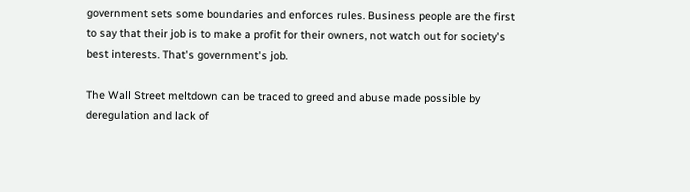government sets some boundaries and enforces rules. Business people are the first to say that their job is to make a profit for their owners, not watch out for society's best interests. That's government's job.

The Wall Street meltdown can be traced to greed and abuse made possible by deregulation and lack of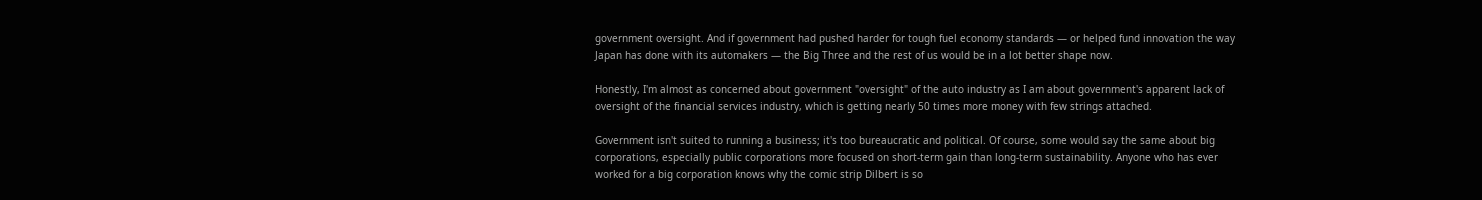government oversight. And if government had pushed harder for tough fuel economy standards — or helped fund innovation the way Japan has done with its automakers — the Big Three and the rest of us would be in a lot better shape now.

Honestly, I'm almost as concerned about government "oversight" of the auto industry as I am about government's apparent lack of oversight of the financial services industry, which is getting nearly 50 times more money with few strings attached.

Government isn't suited to running a business; it's too bureaucratic and political. Of course, some would say the same about big corporations, especially public corporations more focused on short-term gain than long-term sustainability. Anyone who has ever worked for a big corporation knows why the comic strip Dilbert is so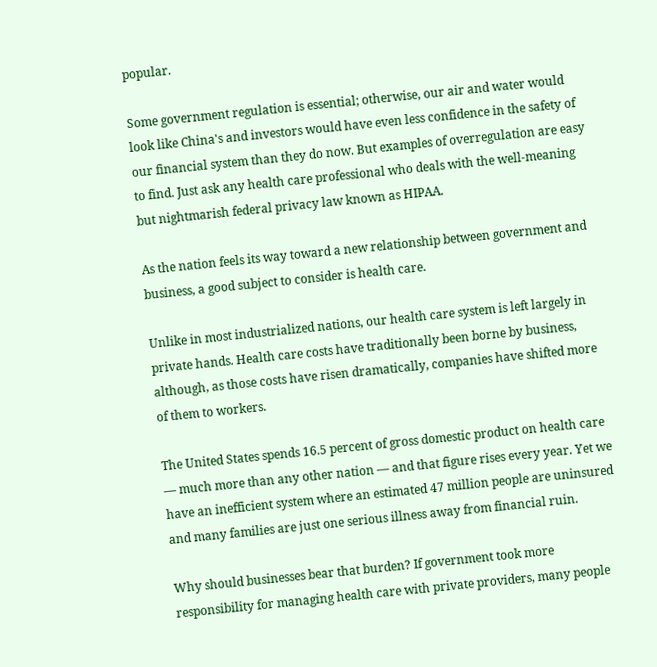popular.

Some government regulation is essential; otherwise, our air and water would look like China's and investors would have even less confidence in the safety of our financial system than they do now. But examples of overregulation are easy to find. Just ask any health care professional who deals with the well-meaning but nightmarish federal privacy law known as HIPAA.

As the nation feels its way toward a new relationship between government and business, a good subject to consider is health care.

Unlike in most industrialized nations, our health care system is left largely in private hands. Health care costs have traditionally been borne by business, although, as those costs have risen dramatically, companies have shifted more of them to workers.

The United States spends 16.5 percent of gross domestic product on health care — much more than any other nation — and that figure rises every year. Yet we have an inefficient system where an estimated 47 million people are uninsured and many families are just one serious illness away from financial ruin.

Why should businesses bear that burden? If government took more responsibility for managing health care with private providers, many people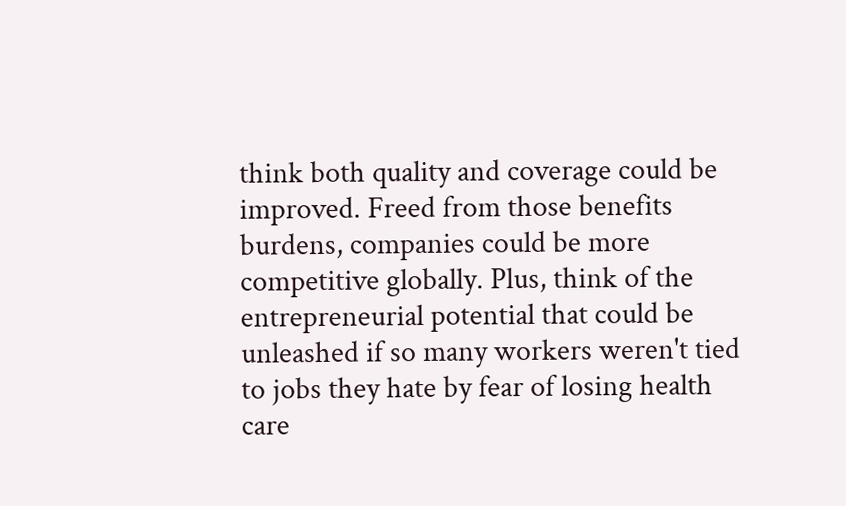think both quality and coverage could be improved. Freed from those benefits burdens, companies could be more competitive globally. Plus, think of the entrepreneurial potential that could be unleashed if so many workers weren't tied to jobs they hate by fear of losing health care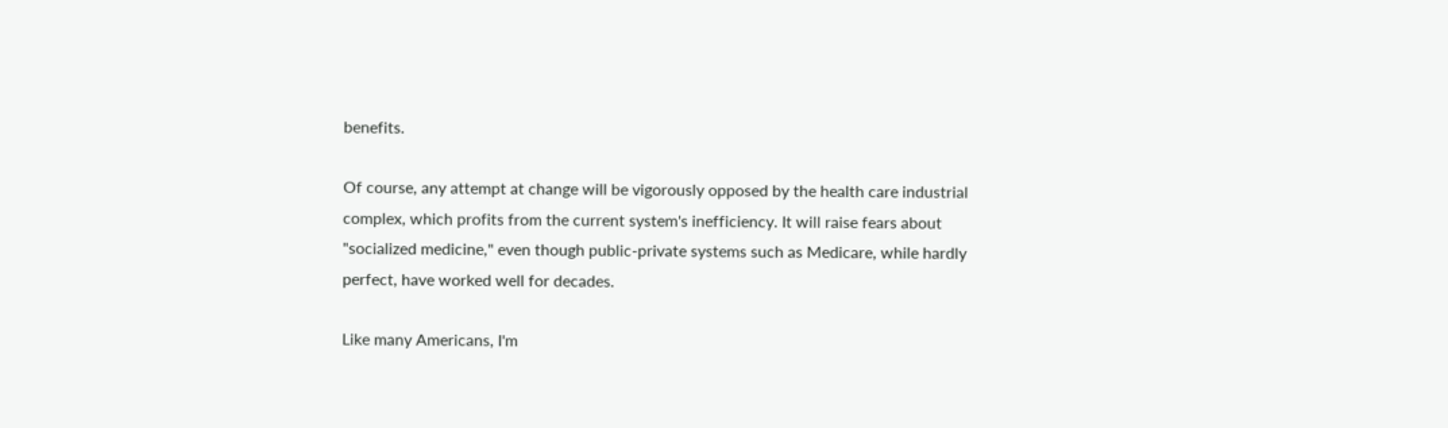benefits.

Of course, any attempt at change will be vigorously opposed by the health care industrial complex, which profits from the current system's inefficiency. It will raise fears about "socialized medicine," even though public-private systems such as Medicare, while hardly perfect, have worked well for decades.

Like many Americans, I'm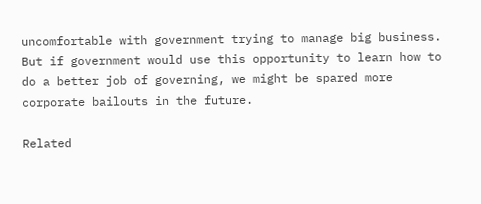uncomfortable with government trying to manage big business. But if government would use this opportunity to learn how to do a better job of governing, we might be spared more corporate bailouts in the future.

Related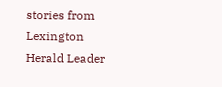stories from Lexington Herald Leader